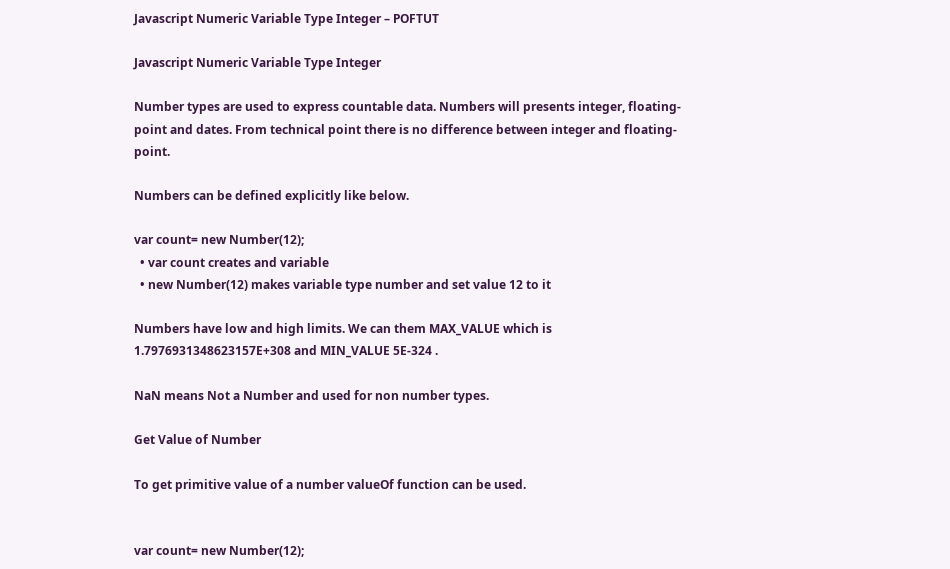Javascript Numeric Variable Type Integer – POFTUT

Javascript Numeric Variable Type Integer

Number types are used to express countable data. Numbers will presents integer, floating-point and dates. From technical point there is no difference between integer and floating-point.

Numbers can be defined explicitly like below.

var count= new Number(12);
  • var count creates and variable
  • new Number(12) makes variable type number and set value 12 to it

Numbers have low and high limits. We can them MAX_VALUE which is 1.7976931348623157E+308 and MIN_VALUE 5E-324 .

NaN means Not a Number and used for non number types.

Get Value of Number

To get primitive value of a number valueOf function can be used.


var count= new Number(12);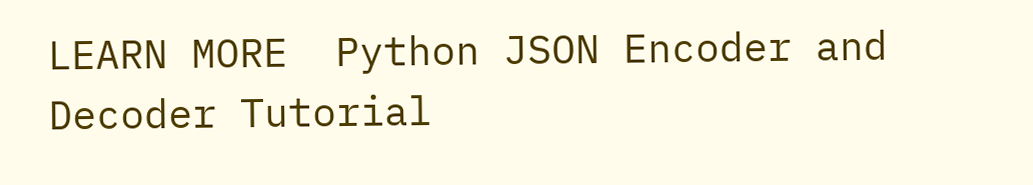LEARN MORE  Python JSON Encoder and Decoder Tutorial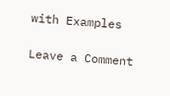with Examples

Leave a Comment